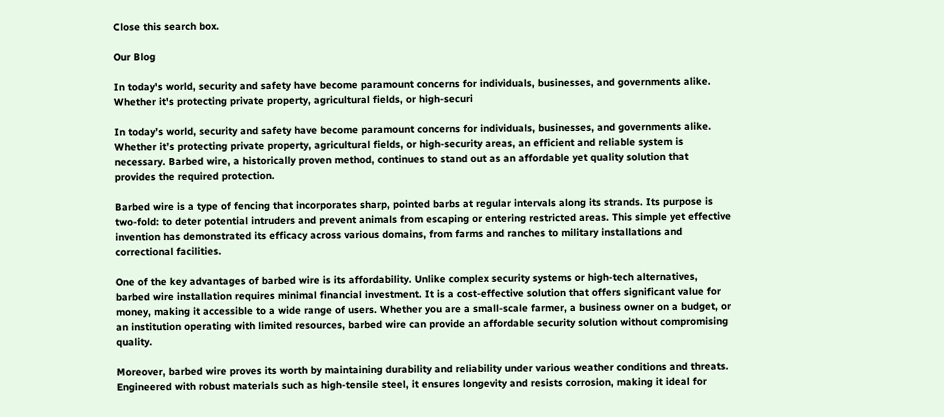Close this search box.

Our Blog

In today's world, security and safety have become paramount concerns for individuals, businesses, and governments alike. Whether it's protecting private property, agricultural fields, or high-securi

In today’s world, security and safety have become paramount concerns for individuals, businesses, and governments alike. Whether it’s protecting private property, agricultural fields, or high-security areas, an efficient and reliable system is necessary. Barbed wire, a historically proven method, continues to stand out as an affordable yet quality solution that provides the required protection.

Barbed wire is a type of fencing that incorporates sharp, pointed barbs at regular intervals along its strands. Its purpose is two-fold: to deter potential intruders and prevent animals from escaping or entering restricted areas. This simple yet effective invention has demonstrated its efficacy across various domains, from farms and ranches to military installations and correctional facilities.

One of the key advantages of barbed wire is its affordability. Unlike complex security systems or high-tech alternatives, barbed wire installation requires minimal financial investment. It is a cost-effective solution that offers significant value for money, making it accessible to a wide range of users. Whether you are a small-scale farmer, a business owner on a budget, or an institution operating with limited resources, barbed wire can provide an affordable security solution without compromising quality.

Moreover, barbed wire proves its worth by maintaining durability and reliability under various weather conditions and threats. Engineered with robust materials such as high-tensile steel, it ensures longevity and resists corrosion, making it ideal for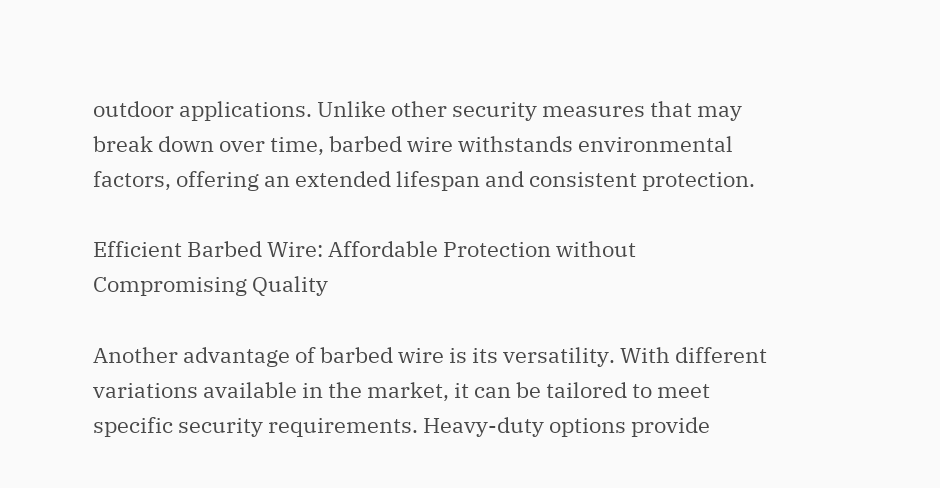outdoor applications. Unlike other security measures that may break down over time, barbed wire withstands environmental factors, offering an extended lifespan and consistent protection.

Efficient Barbed Wire: Affordable Protection without Compromising Quality

Another advantage of barbed wire is its versatility. With different variations available in the market, it can be tailored to meet specific security requirements. Heavy-duty options provide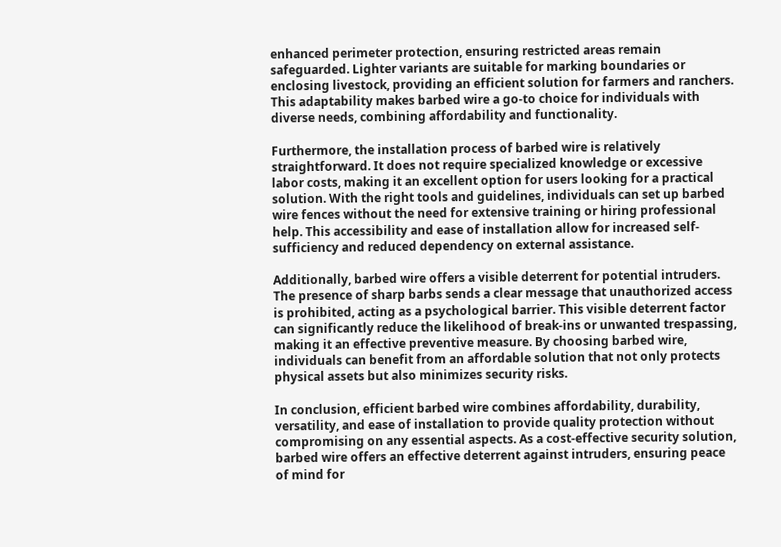enhanced perimeter protection, ensuring restricted areas remain safeguarded. Lighter variants are suitable for marking boundaries or enclosing livestock, providing an efficient solution for farmers and ranchers. This adaptability makes barbed wire a go-to choice for individuals with diverse needs, combining affordability and functionality.

Furthermore, the installation process of barbed wire is relatively straightforward. It does not require specialized knowledge or excessive labor costs, making it an excellent option for users looking for a practical solution. With the right tools and guidelines, individuals can set up barbed wire fences without the need for extensive training or hiring professional help. This accessibility and ease of installation allow for increased self-sufficiency and reduced dependency on external assistance.

Additionally, barbed wire offers a visible deterrent for potential intruders. The presence of sharp barbs sends a clear message that unauthorized access is prohibited, acting as a psychological barrier. This visible deterrent factor can significantly reduce the likelihood of break-ins or unwanted trespassing, making it an effective preventive measure. By choosing barbed wire, individuals can benefit from an affordable solution that not only protects physical assets but also minimizes security risks.

In conclusion, efficient barbed wire combines affordability, durability, versatility, and ease of installation to provide quality protection without compromising on any essential aspects. As a cost-effective security solution, barbed wire offers an effective deterrent against intruders, ensuring peace of mind for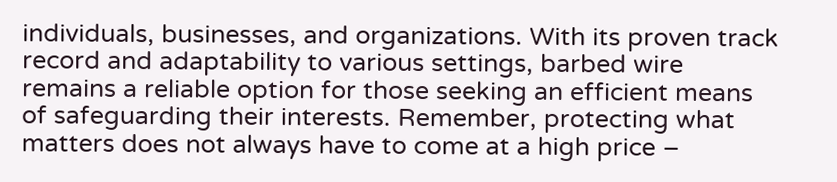individuals, businesses, and organizations. With its proven track record and adaptability to various settings, barbed wire remains a reliable option for those seeking an efficient means of safeguarding their interests. Remember, protecting what matters does not always have to come at a high price –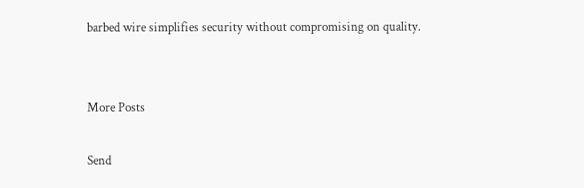barbed wire simplifies security without compromising on quality.


More Posts

Send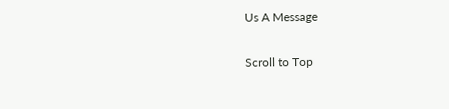Us A Message

Scroll to Top